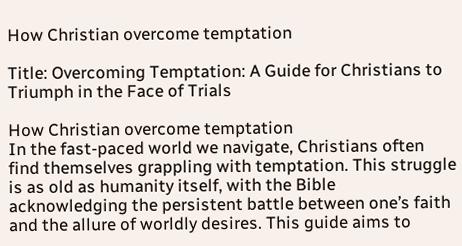How Christian overcome temptation

Title: Overcoming Temptation: A Guide for Christians to Triumph in the Face of Trials

How Christian overcome temptation
In the fast-paced world we navigate, Christians often find themselves grappling with temptation. This struggle is as old as humanity itself, with the Bible acknowledging the persistent battle between one’s faith and the allure of worldly desires. This guide aims to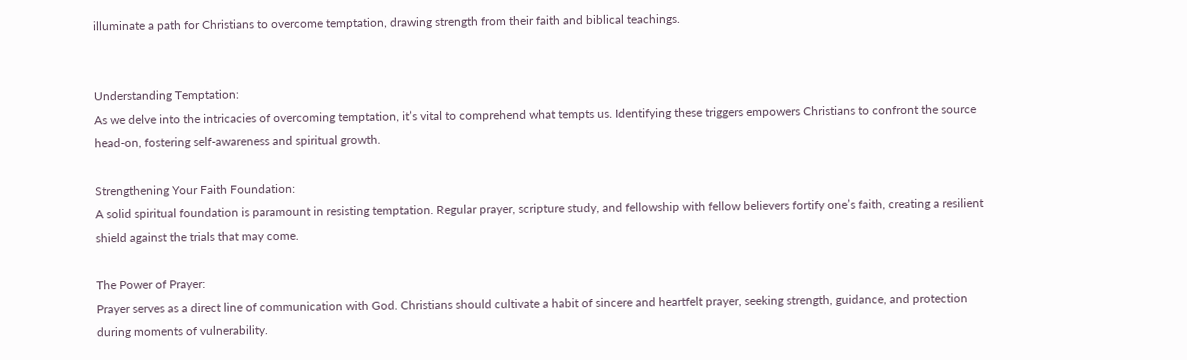illuminate a path for Christians to overcome temptation, drawing strength from their faith and biblical teachings.


Understanding Temptation:
As we delve into the intricacies of overcoming temptation, it’s vital to comprehend what tempts us. Identifying these triggers empowers Christians to confront the source head-on, fostering self-awareness and spiritual growth.

Strengthening Your Faith Foundation:
A solid spiritual foundation is paramount in resisting temptation. Regular prayer, scripture study, and fellowship with fellow believers fortify one’s faith, creating a resilient shield against the trials that may come.

The Power of Prayer:
Prayer serves as a direct line of communication with God. Christians should cultivate a habit of sincere and heartfelt prayer, seeking strength, guidance, and protection during moments of vulnerability.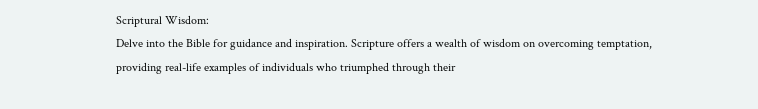Scriptural Wisdom:
Delve into the Bible for guidance and inspiration. Scripture offers a wealth of wisdom on overcoming temptation, providing real-life examples of individuals who triumphed through their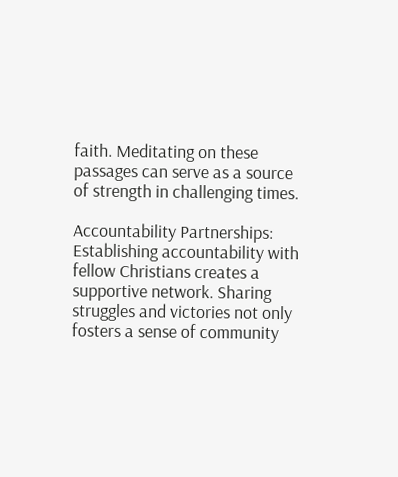faith. Meditating on these passages can serve as a source of strength in challenging times.

Accountability Partnerships:
Establishing accountability with fellow Christians creates a supportive network. Sharing struggles and victories not only fosters a sense of community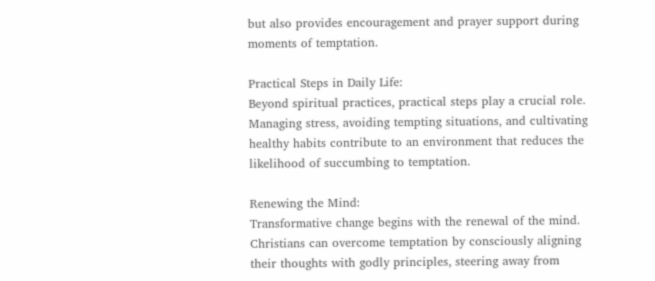but also provides encouragement and prayer support during moments of temptation.

Practical Steps in Daily Life:
Beyond spiritual practices, practical steps play a crucial role. Managing stress, avoiding tempting situations, and cultivating healthy habits contribute to an environment that reduces the likelihood of succumbing to temptation.

Renewing the Mind:
Transformative change begins with the renewal of the mind. Christians can overcome temptation by consciously aligning their thoughts with godly principles, steering away from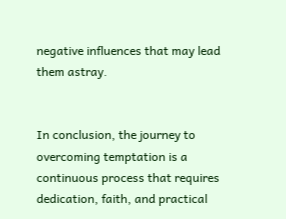negative influences that may lead them astray.


In conclusion, the journey to overcoming temptation is a continuous process that requires dedication, faith, and practical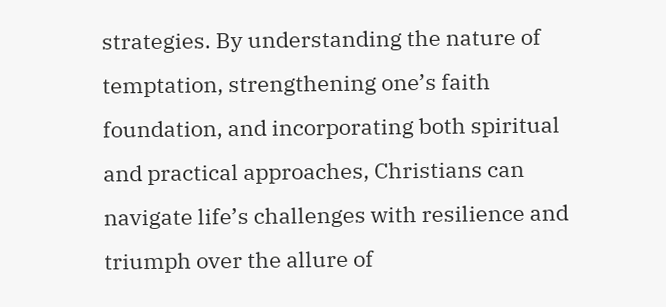strategies. By understanding the nature of temptation, strengthening one’s faith foundation, and incorporating both spiritual and practical approaches, Christians can navigate life’s challenges with resilience and triumph over the allure of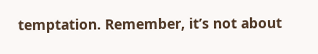temptation. Remember, it’s not about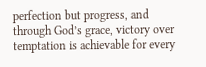perfection but progress, and through God’s grace, victory over temptation is achievable for every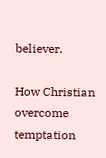believer.

How Christian overcome temptation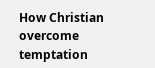How Christian overcome temptation